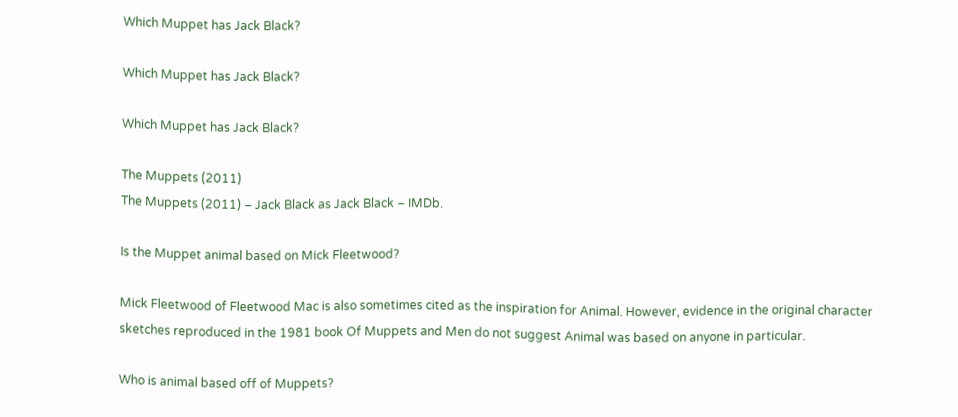Which Muppet has Jack Black?

Which Muppet has Jack Black?

Which Muppet has Jack Black?

The Muppets (2011)
The Muppets (2011) – Jack Black as Jack Black – IMDb.

Is the Muppet animal based on Mick Fleetwood?

Mick Fleetwood of Fleetwood Mac is also sometimes cited as the inspiration for Animal. However, evidence in the original character sketches reproduced in the 1981 book Of Muppets and Men do not suggest Animal was based on anyone in particular.

Who is animal based off of Muppets?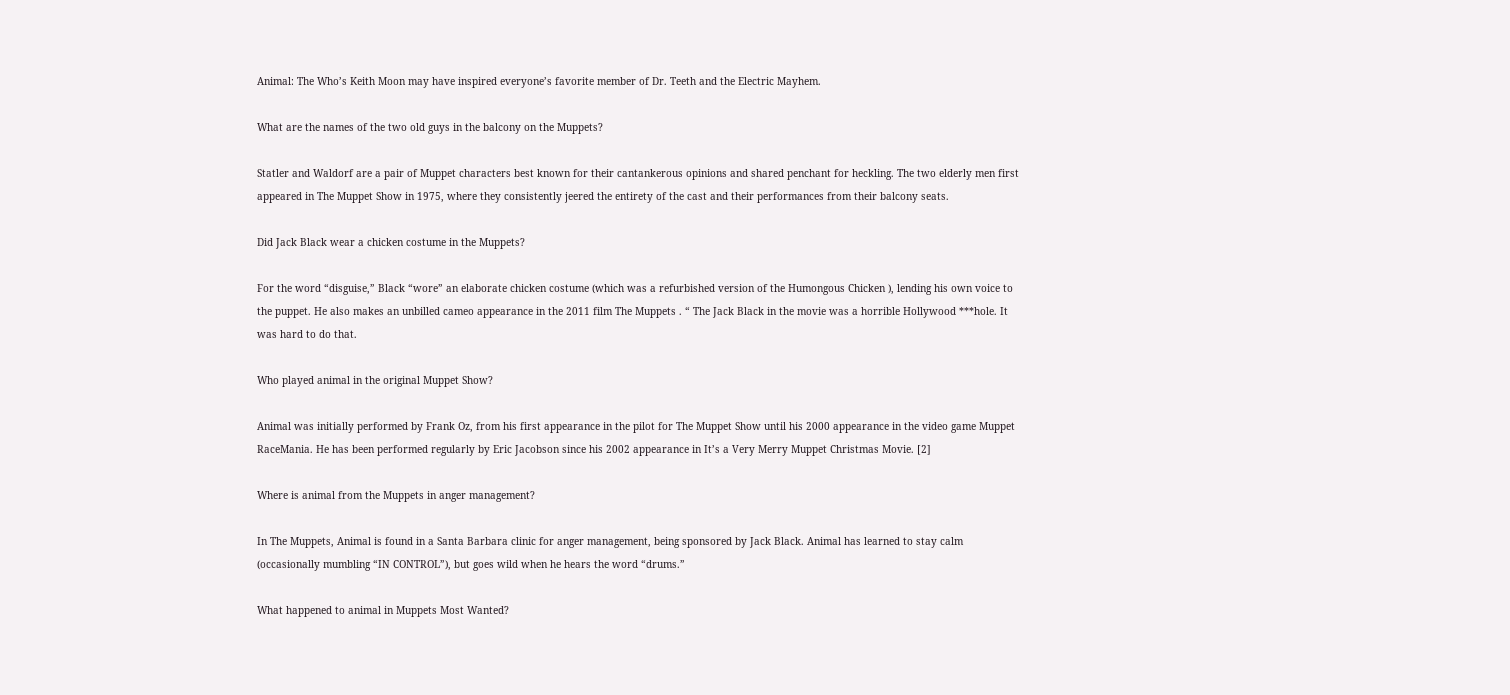Animal: The Who’s Keith Moon may have inspired everyone’s favorite member of Dr. Teeth and the Electric Mayhem.

What are the names of the two old guys in the balcony on the Muppets?

Statler and Waldorf are a pair of Muppet characters best known for their cantankerous opinions and shared penchant for heckling. The two elderly men first appeared in The Muppet Show in 1975, where they consistently jeered the entirety of the cast and their performances from their balcony seats.

Did Jack Black wear a chicken costume in the Muppets?

For the word “disguise,” Black “wore” an elaborate chicken costume (which was a refurbished version of the Humongous Chicken ), lending his own voice to the puppet. He also makes an unbilled cameo appearance in the 2011 film The Muppets . “ The Jack Black in the movie was a horrible Hollywood ***hole. It was hard to do that.

Who played animal in the original Muppet Show?

Animal was initially performed by Frank Oz, from his first appearance in the pilot for The Muppet Show until his 2000 appearance in the video game Muppet RaceMania. He has been performed regularly by Eric Jacobson since his 2002 appearance in It’s a Very Merry Muppet Christmas Movie. [2]

Where is animal from the Muppets in anger management?

In The Muppets, Animal is found in a Santa Barbara clinic for anger management, being sponsored by Jack Black. Animal has learned to stay calm (occasionally mumbling “IN CONTROL”), but goes wild when he hears the word “drums.”

What happened to animal in Muppets Most Wanted?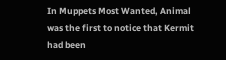In Muppets Most Wanted, Animal was the first to notice that Kermit had been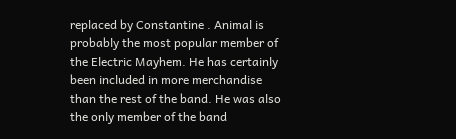replaced by Constantine . Animal is probably the most popular member of the Electric Mayhem. He has certainly been included in more merchandise than the rest of the band. He was also the only member of the band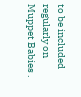to be included regularly on Muppet Babies .